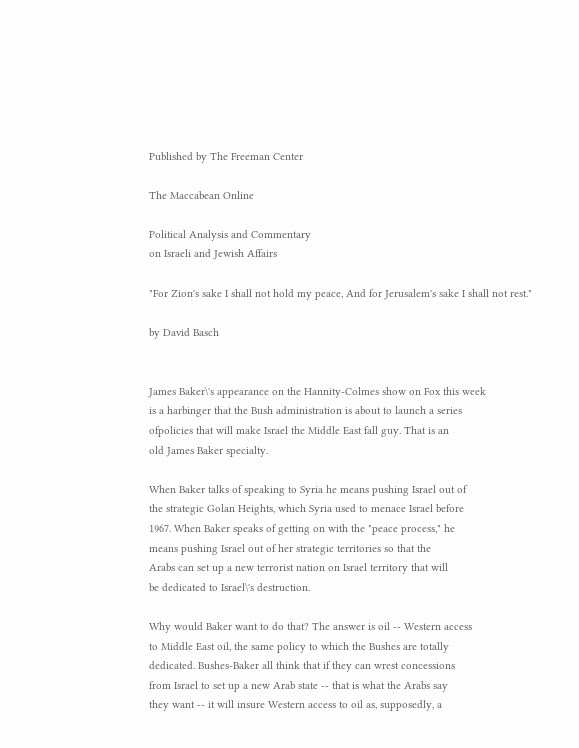Published by The Freeman Center

The Maccabean Online

Political Analysis and Commentary
on Israeli and Jewish Affairs

"For Zion's sake I shall not hold my peace, And for Jerusalem's sake I shall not rest."

by David Basch


James Baker\'s appearance on the Hannity-Colmes show on Fox this week
is a harbinger that the Bush administration is about to launch a series
ofpolicies that will make Israel the Middle East fall guy. That is an
old James Baker specialty.

When Baker talks of speaking to Syria he means pushing Israel out of
the strategic Golan Heights, which Syria used to menace Israel before
1967. When Baker speaks of getting on with the "peace process," he
means pushing Israel out of her strategic territories so that the
Arabs can set up a new terrorist nation on Israel territory that will
be dedicated to Israel\'s destruction.

Why would Baker want to do that? The answer is oil -- Western access
to Middle East oil, the same policy to which the Bushes are totally
dedicated. Bushes-Baker all think that if they can wrest concessions
from Israel to set up a new Arab state -- that is what the Arabs say
they want -- it will insure Western access to oil as, supposedly, a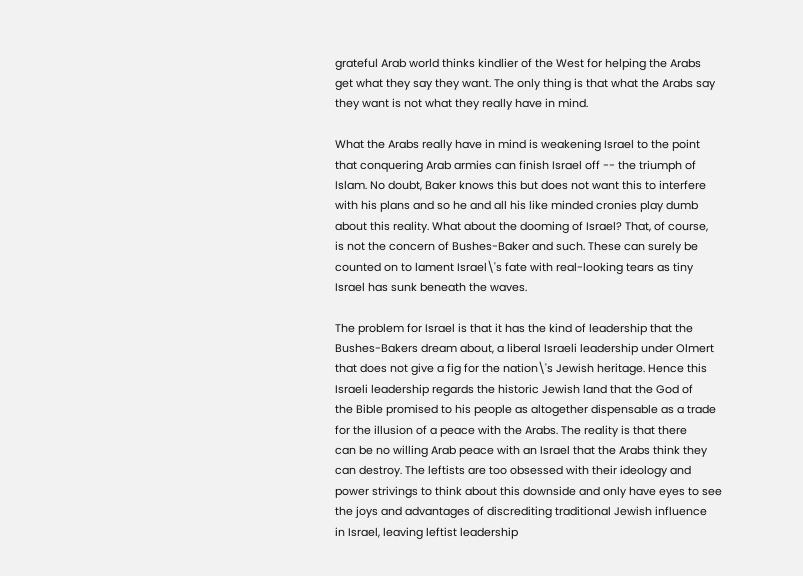grateful Arab world thinks kindlier of the West for helping the Arabs
get what they say they want. The only thing is that what the Arabs say
they want is not what they really have in mind.

What the Arabs really have in mind is weakening Israel to the point
that conquering Arab armies can finish Israel off -- the triumph of
Islam. No doubt, Baker knows this but does not want this to interfere
with his plans and so he and all his like minded cronies play dumb
about this reality. What about the dooming of Israel? That, of course,
is not the concern of Bushes-Baker and such. These can surely be
counted on to lament Israel\'s fate with real-looking tears as tiny
Israel has sunk beneath the waves.

The problem for Israel is that it has the kind of leadership that the
Bushes-Bakers dream about, a liberal Israeli leadership under Olmert
that does not give a fig for the nation\'s Jewish heritage. Hence this
Israeli leadership regards the historic Jewish land that the God of
the Bible promised to his people as altogether dispensable as a trade
for the illusion of a peace with the Arabs. The reality is that there
can be no willing Arab peace with an Israel that the Arabs think they
can destroy. The leftists are too obsessed with their ideology and
power strivings to think about this downside and only have eyes to see
the joys and advantages of discrediting traditional Jewish influence
in Israel, leaving leftist leadership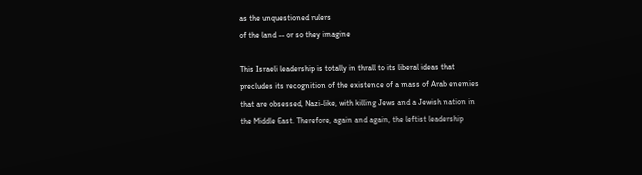as the unquestioned rulers
of the land -- or so they imagine

This Israeli leadership is totally in thrall to its liberal ideas that
precludes its recognition of the existence of a mass of Arab enemies
that are obsessed, Nazi-like, with killing Jews and a Jewish nation in
the Middle East. Therefore, again and again, the leftist leadership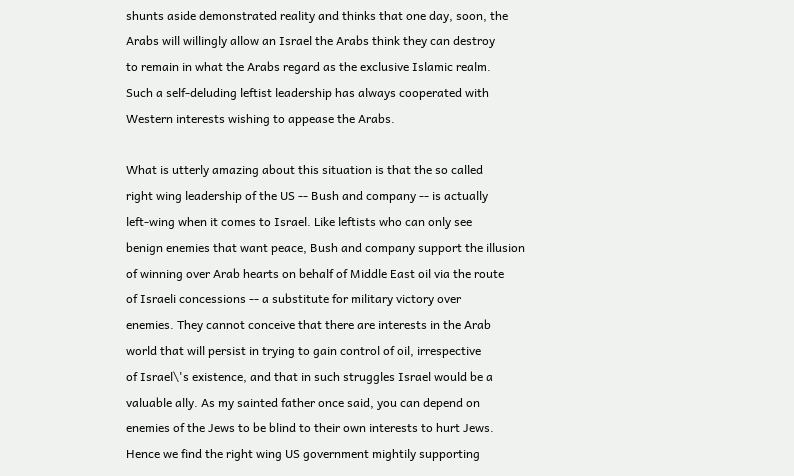shunts aside demonstrated reality and thinks that one day, soon, the
Arabs will willingly allow an Israel the Arabs think they can destroy
to remain in what the Arabs regard as the exclusive Islamic realm.
Such a self-deluding leftist leadership has always cooperated with
Western interests wishing to appease the Arabs.

What is utterly amazing about this situation is that the so called
right wing leadership of the US -- Bush and company -- is actually
left-wing when it comes to Israel. Like leftists who can only see
benign enemies that want peace, Bush and company support the illusion
of winning over Arab hearts on behalf of Middle East oil via the route
of Israeli concessions -- a substitute for military victory over
enemies. They cannot conceive that there are interests in the Arab
world that will persist in trying to gain control of oil, irrespective
of Israel\'s existence, and that in such struggles Israel would be a
valuable ally. As my sainted father once said, you can depend on
enemies of the Jews to be blind to their own interests to hurt Jews.
Hence we find the right wing US government mightily supporting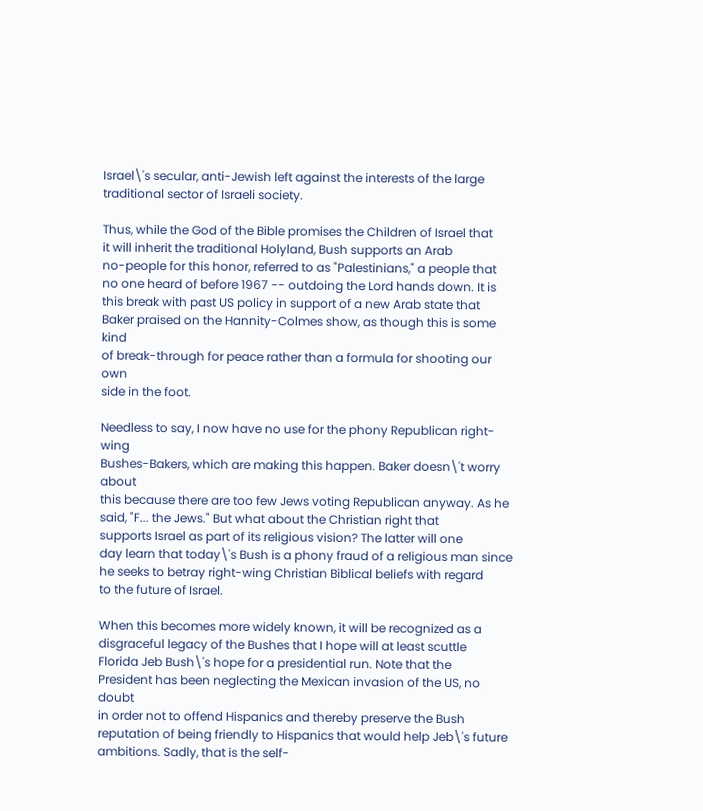Israel\'s secular, anti-Jewish left against the interests of the large
traditional sector of Israeli society.

Thus, while the God of the Bible promises the Children of Israel that
it will inherit the traditional Holyland, Bush supports an Arab
no-people for this honor, referred to as "Palestinians," a people that
no one heard of before 1967 -- outdoing the Lord hands down. It is
this break with past US policy in support of a new Arab state that
Baker praised on the Hannity-Colmes show, as though this is some kind
of break-through for peace rather than a formula for shooting our own
side in the foot.

Needless to say, I now have no use for the phony Republican right-wing
Bushes-Bakers, which are making this happen. Baker doesn\'t worry about
this because there are too few Jews voting Republican anyway. As he
said, "F... the Jews." But what about the Christian right that
supports Israel as part of its religious vision? The latter will one
day learn that today\'s Bush is a phony fraud of a religious man since
he seeks to betray right-wing Christian Biblical beliefs with regard
to the future of Israel.

When this becomes more widely known, it will be recognized as a
disgraceful legacy of the Bushes that I hope will at least scuttle
Florida Jeb Bush\'s hope for a presidential run. Note that the
President has been neglecting the Mexican invasion of the US, no doubt
in order not to offend Hispanics and thereby preserve the Bush
reputation of being friendly to Hispanics that would help Jeb\'s future
ambitions. Sadly, that is the self-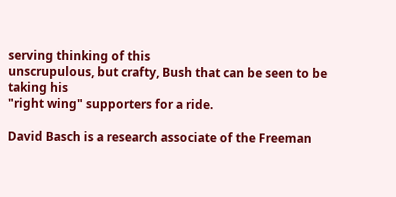serving thinking of this
unscrupulous, but crafty, Bush that can be seen to be taking his
"right wing" supporters for a ride.

David Basch is a research associate of the Freeman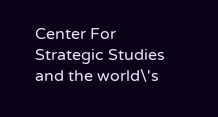Center For Strategic Studies and the world\'s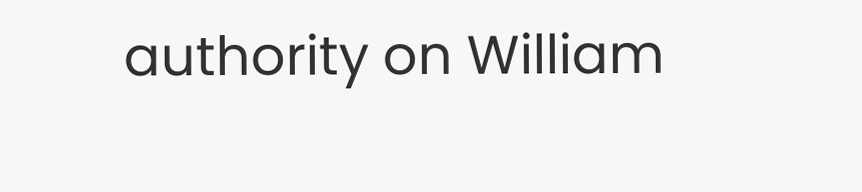authority on William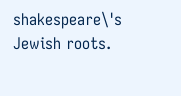shakespeare\'s Jewish roots.